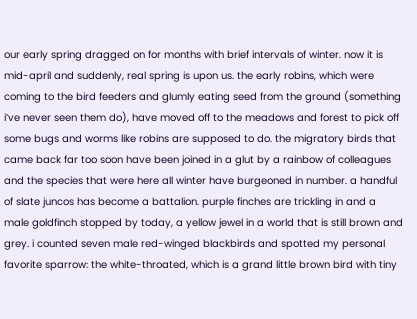our early spring dragged on for months with brief intervals of winter. now it is mid-april and suddenly, real spring is upon us. the early robins, which were coming to the bird feeders and glumly eating seed from the ground (something i’ve never seen them do), have moved off to the meadows and forest to pick off some bugs and worms like robins are supposed to do. the migratory birds that came back far too soon have been joined in a glut by a rainbow of colleagues and the species that were here all winter have burgeoned in number. a handful of slate juncos has become a battalion. purple finches are trickling in and a male goldfinch stopped by today, a yellow jewel in a world that is still brown and grey. i counted seven male red-winged blackbirds and spotted my personal favorite sparrow: the white-throated, which is a grand little brown bird with tiny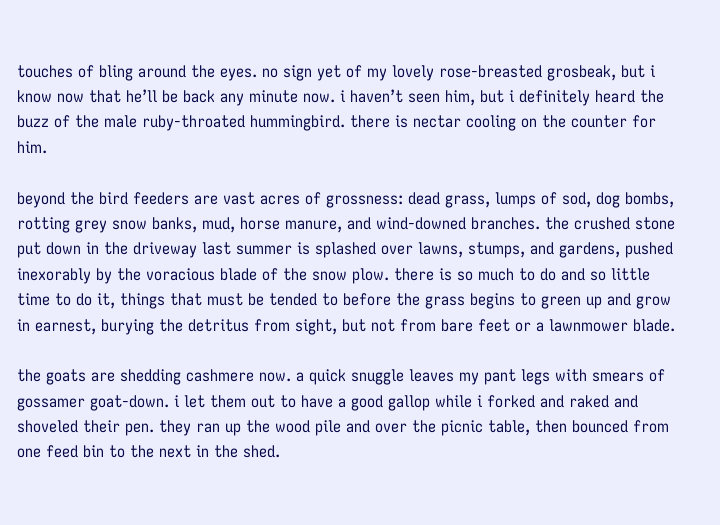touches of bling around the eyes. no sign yet of my lovely rose-breasted grosbeak, but i know now that he’ll be back any minute now. i haven’t seen him, but i definitely heard the buzz of the male ruby-throated hummingbird. there is nectar cooling on the counter for him.

beyond the bird feeders are vast acres of grossness: dead grass, lumps of sod, dog bombs, rotting grey snow banks, mud, horse manure, and wind-downed branches. the crushed stone put down in the driveway last summer is splashed over lawns, stumps, and gardens, pushed inexorably by the voracious blade of the snow plow. there is so much to do and so little time to do it, things that must be tended to before the grass begins to green up and grow in earnest, burying the detritus from sight, but not from bare feet or a lawnmower blade.

the goats are shedding cashmere now. a quick snuggle leaves my pant legs with smears of gossamer goat-down. i let them out to have a good gallop while i forked and raked and shoveled their pen. they ran up the wood pile and over the picnic table, then bounced from one feed bin to the next in the shed.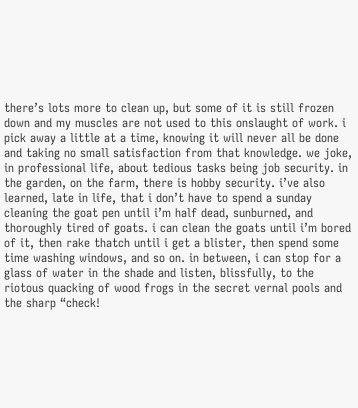there’s lots more to clean up, but some of it is still frozen down and my muscles are not used to this onslaught of work. i pick away a little at a time, knowing it will never all be done and taking no small satisfaction from that knowledge. we joke, in professional life, about tedious tasks being job security. in the garden, on the farm, there is hobby security. i’ve also learned, late in life, that i don’t have to spend a sunday cleaning the goat pen until i’m half dead, sunburned, and thoroughly tired of goats. i can clean the goats until i’m bored of it, then rake thatch until i get a blister, then spend some time washing windows, and so on. in between, i can stop for a glass of water in the shade and listen, blissfully, to the riotous quacking of wood frogs in the secret vernal pools and the sharp “check!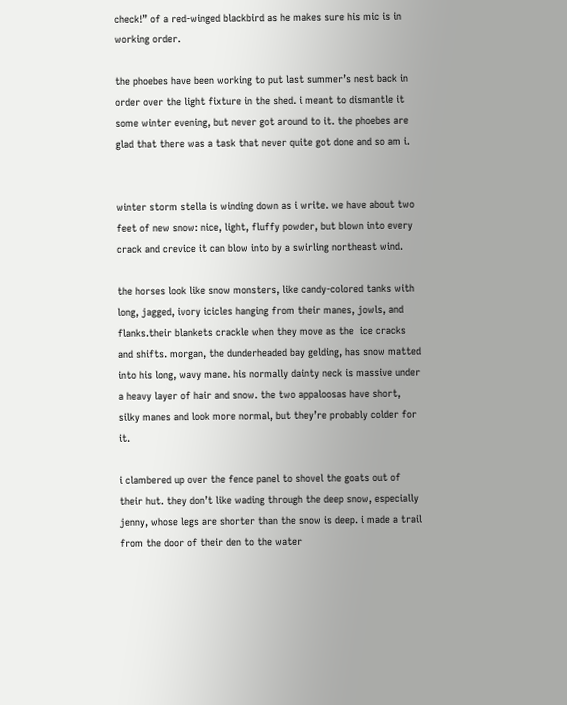check!” of a red-winged blackbird as he makes sure his mic is in working order.

the phoebes have been working to put last summer’s nest back in order over the light fixture in the shed. i meant to dismantle it some winter evening, but never got around to it. the phoebes are glad that there was a task that never quite got done and so am i.


winter storm stella is winding down as i write. we have about two feet of new snow: nice, light, fluffy powder, but blown into every crack and crevice it can blow into by a swirling northeast wind.

the horses look like snow monsters, like candy-colored tanks with long, jagged, ivory icicles hanging from their manes, jowls, and flanks.their blankets crackle when they move as the  ice cracks and shifts. morgan, the dunderheaded bay gelding, has snow matted into his long, wavy mane. his normally dainty neck is massive under a heavy layer of hair and snow. the two appaloosas have short, silky manes and look more normal, but they’re probably colder for it.

i clambered up over the fence panel to shovel the goats out of their hut. they don’t like wading through the deep snow, especially jenny, whose legs are shorter than the snow is deep. i made a trail from the door of their den to the water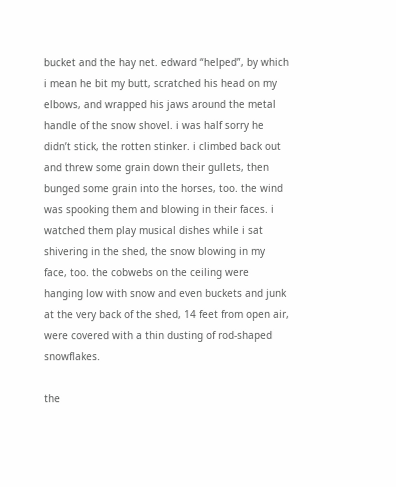bucket and the hay net. edward “helped”, by which i mean he bit my butt, scratched his head on my elbows, and wrapped his jaws around the metal handle of the snow shovel. i was half sorry he didn’t stick, the rotten stinker. i climbed back out and threw some grain down their gullets, then bunged some grain into the horses, too. the wind was spooking them and blowing in their faces. i watched them play musical dishes while i sat shivering in the shed, the snow blowing in my face, too. the cobwebs on the ceiling were hanging low with snow and even buckets and junk at the very back of the shed, 14 feet from open air, were covered with a thin dusting of rod-shaped snowflakes.

the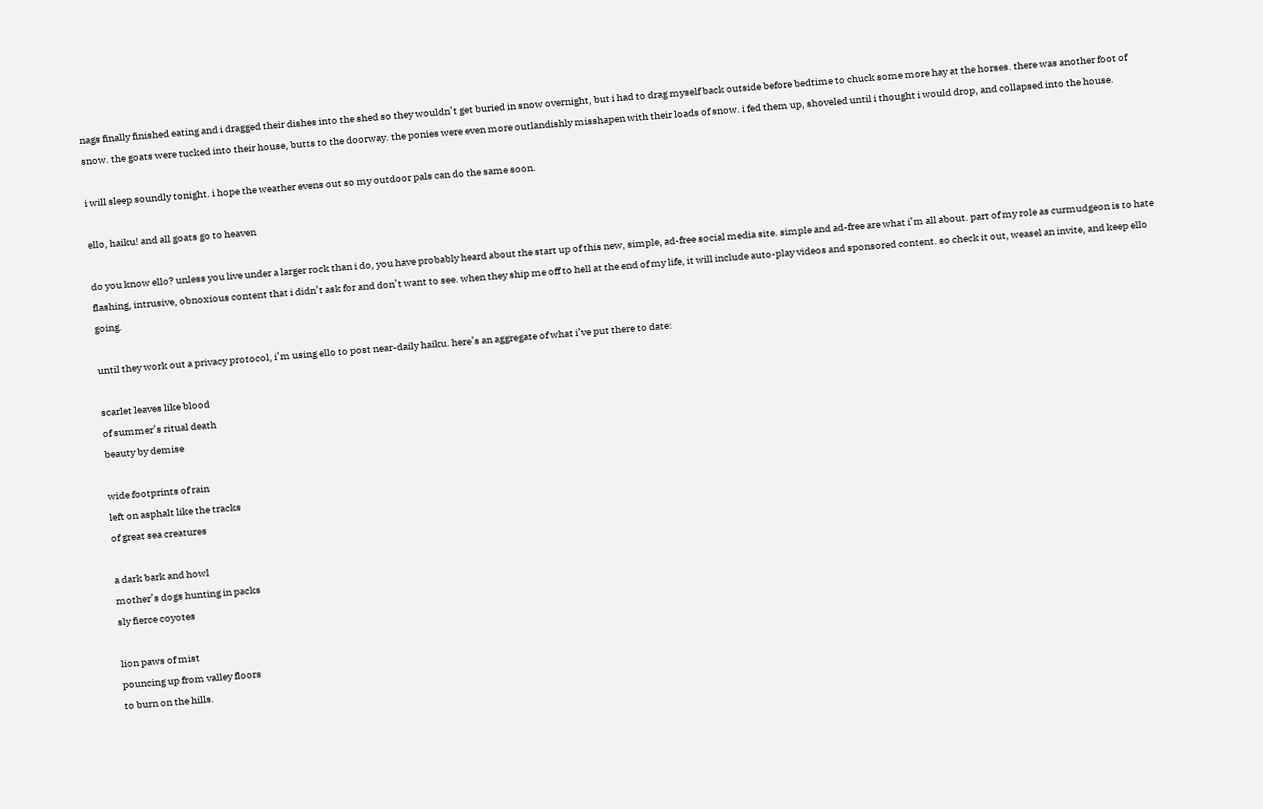nags finally finished eating and i dragged their dishes into the shed so they wouldn’t get buried in snow overnight, but i had to drag myself back outside before bedtime to chuck some more hay at the horses. there was another foot of snow. the goats were tucked into their house, butts to the doorway. the ponies were even more outlandishly misshapen with their loads of snow. i fed them up, shoveled until i thought i would drop, and collapsed into the house.

i will sleep soundly tonight. i hope the weather evens out so my outdoor pals can do the same soon.

ello, haiku! and all goats go to heaven

do you know ello? unless you live under a larger rock than i do, you have probably heard about the start up of this new, simple, ad-free social media site. simple and ad-free are what i’m all about. part of my role as curmudgeon is to hate flashing, intrusive, obnoxious content that i didn’t ask for and don’t want to see. when they ship me off to hell at the end of my life, it will include auto-play videos and sponsored content. so check it out, weasel an invite, and keep ello going.

until they work out a privacy protocol, i’m using ello to post near-daily haiku. here’s an aggregate of what i’ve put there to date:

scarlet leaves like blood
of summer’s ritual death
beauty by demise

wide footprints of rain
left on asphalt like the tracks
of great sea creatures

a dark bark and howl
mother’s dogs hunting in packs
sly fierce coyotes

lion paws of mist
pouncing up from valley floors
to burn on the hills.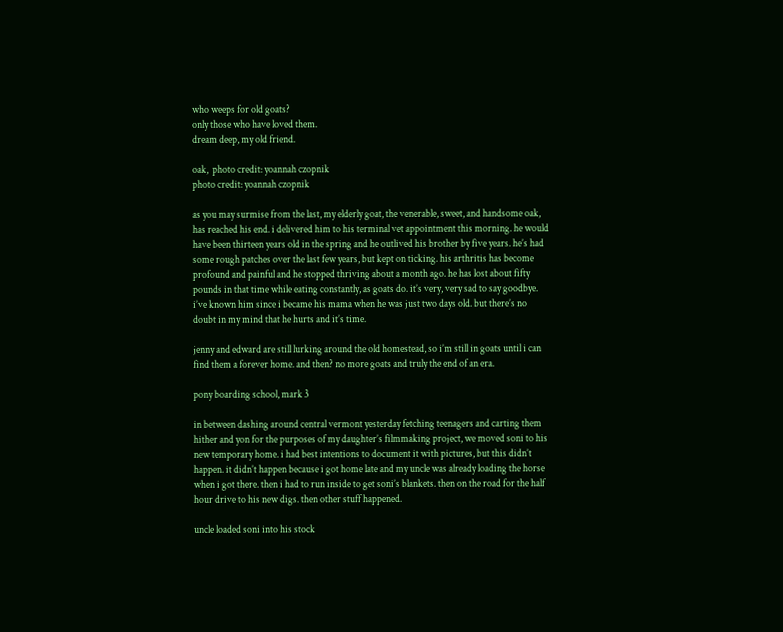who weeps for old goats?
only those who have loved them.
dream deep, my old friend.

oak,  photo credit: yoannah czopnik
photo credit: yoannah czopnik

as you may surmise from the last, my elderly goat, the venerable, sweet, and handsome oak, has reached his end. i delivered him to his terminal vet appointment this morning. he would have been thirteen years old in the spring and he outlived his brother by five years. he’s had some rough patches over the last few years, but kept on ticking. his arthritis has become profound and painful and he stopped thriving about a month ago. he has lost about fifty pounds in that time while eating constantly, as goats do. it’s very, very sad to say goodbye. i’ve known him since i became his mama when he was just two days old. but there’s no doubt in my mind that he hurts and it’s time.

jenny and edward are still lurking around the old homestead, so i’m still in goats until i can find them a forever home. and then? no more goats and truly the end of an era.

pony boarding school, mark 3

in between dashing around central vermont yesterday fetching teenagers and carting them hither and yon for the purposes of my daughter’s filmmaking project, we moved soni to his new temporary home. i had best intentions to document it with pictures, but this didn’t happen. it didn’t happen because i got home late and my uncle was already loading the horse when i got there. then i had to run inside to get soni’s blankets. then on the road for the half hour drive to his new digs. then other stuff happened.

uncle loaded soni into his stock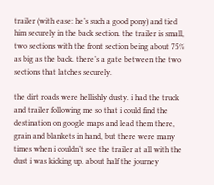trailer (with ease: he’s such a good pony) and tied him securely in the back section. the trailer is small, two sections with the front section being about 75% as big as the back. there’s a gate between the two sections that latches securely.

the dirt roads were hellishly dusty. i had the truck and trailer following me so that i could find the destination on google maps and lead them there, grain and blankets in hand, but there were many times when i couldn’t see the trailer at all with the dust i was kicking up. about half the journey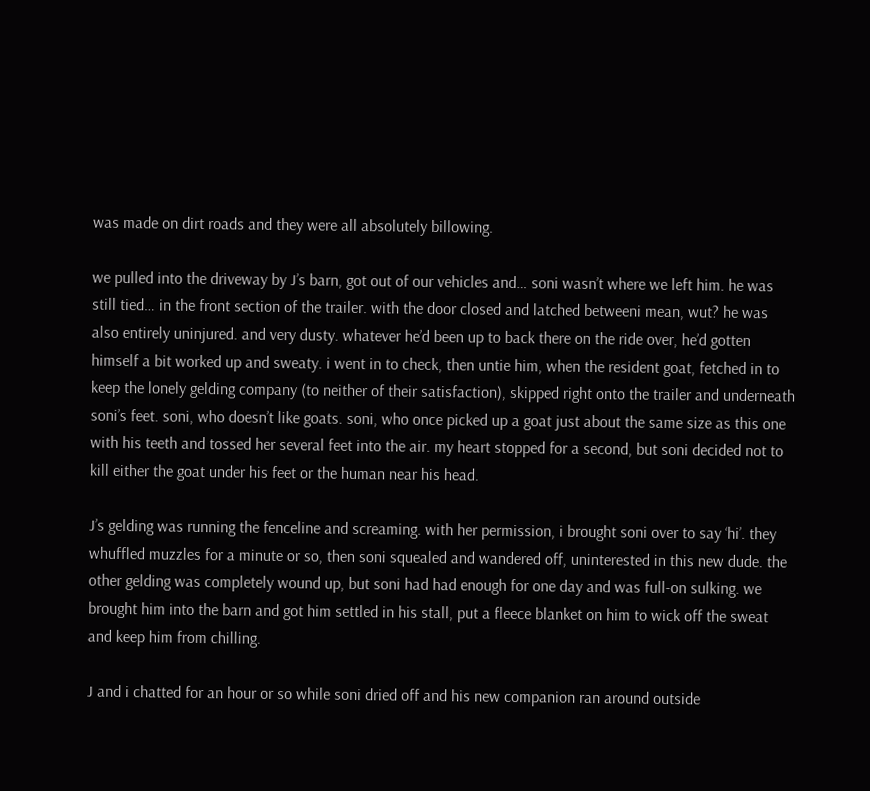was made on dirt roads and they were all absolutely billowing.

we pulled into the driveway by J’s barn, got out of our vehicles and… soni wasn’t where we left him. he was still tied… in the front section of the trailer. with the door closed and latched betweeni mean, wut? he was also entirely uninjured. and very dusty. whatever he’d been up to back there on the ride over, he’d gotten himself a bit worked up and sweaty. i went in to check, then untie him, when the resident goat, fetched in to keep the lonely gelding company (to neither of their satisfaction), skipped right onto the trailer and underneath soni’s feet. soni, who doesn’t like goats. soni, who once picked up a goat just about the same size as this one with his teeth and tossed her several feet into the air. my heart stopped for a second, but soni decided not to kill either the goat under his feet or the human near his head.

J’s gelding was running the fenceline and screaming. with her permission, i brought soni over to say ‘hi’. they whuffled muzzles for a minute or so, then soni squealed and wandered off, uninterested in this new dude. the other gelding was completely wound up, but soni had had enough for one day and was full-on sulking. we brought him into the barn and got him settled in his stall, put a fleece blanket on him to wick off the sweat and keep him from chilling.

J and i chatted for an hour or so while soni dried off and his new companion ran around outside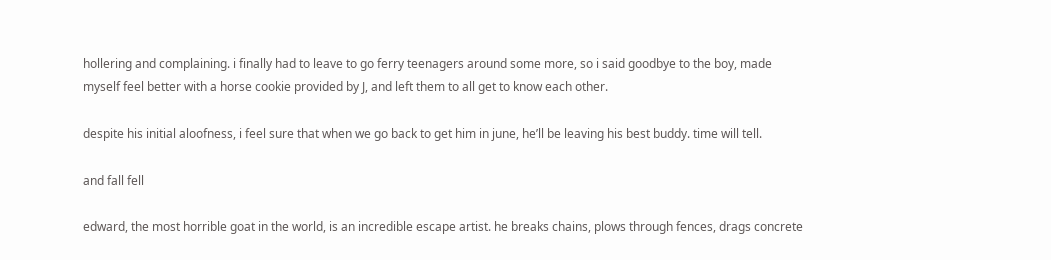hollering and complaining. i finally had to leave to go ferry teenagers around some more, so i said goodbye to the boy, made myself feel better with a horse cookie provided by J, and left them to all get to know each other.

despite his initial aloofness, i feel sure that when we go back to get him in june, he’ll be leaving his best buddy. time will tell.

and fall fell

edward, the most horrible goat in the world, is an incredible escape artist. he breaks chains, plows through fences, drags concrete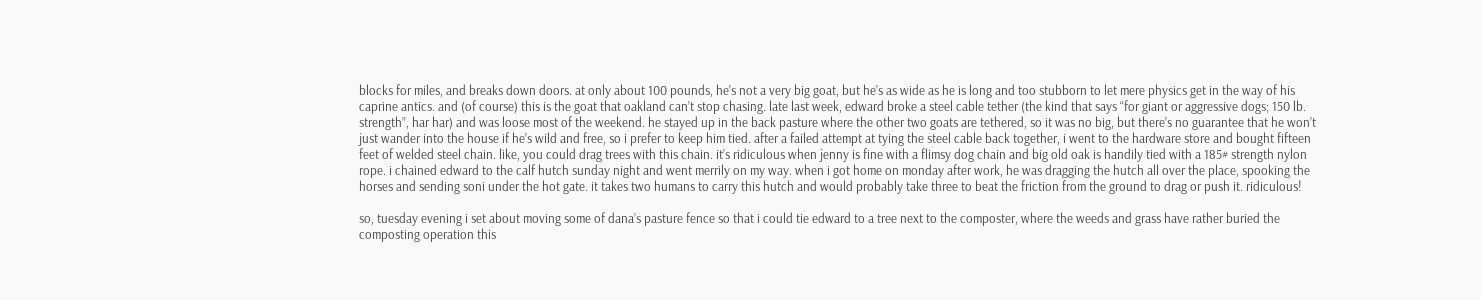blocks for miles, and breaks down doors. at only about 100 pounds, he’s not a very big goat, but he’s as wide as he is long and too stubborn to let mere physics get in the way of his caprine antics. and (of course) this is the goat that oakland can’t stop chasing. late last week, edward broke a steel cable tether (the kind that says “for giant or aggressive dogs; 150 lb. strength”, har har) and was loose most of the weekend. he stayed up in the back pasture where the other two goats are tethered, so it was no big, but there’s no guarantee that he won’t just wander into the house if he’s wild and free, so i prefer to keep him tied. after a failed attempt at tying the steel cable back together, i went to the hardware store and bought fifteen feet of welded steel chain. like, you could drag trees with this chain. it’s ridiculous when jenny is fine with a flimsy dog chain and big old oak is handily tied with a 185# strength nylon rope. i chained edward to the calf hutch sunday night and went merrily on my way. when i got home on monday after work, he was dragging the hutch all over the place, spooking the horses and sending soni under the hot gate. it takes two humans to carry this hutch and would probably take three to beat the friction from the ground to drag or push it. ridiculous!

so, tuesday evening i set about moving some of dana’s pasture fence so that i could tie edward to a tree next to the composter, where the weeds and grass have rather buried the composting operation this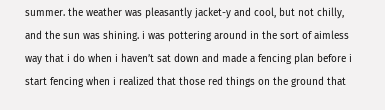summer. the weather was pleasantly jacket-y and cool, but not chilly, and the sun was shining. i was pottering around in the sort of aimless way that i do when i haven’t sat down and made a fencing plan before i start fencing when i realized that those red things on the ground that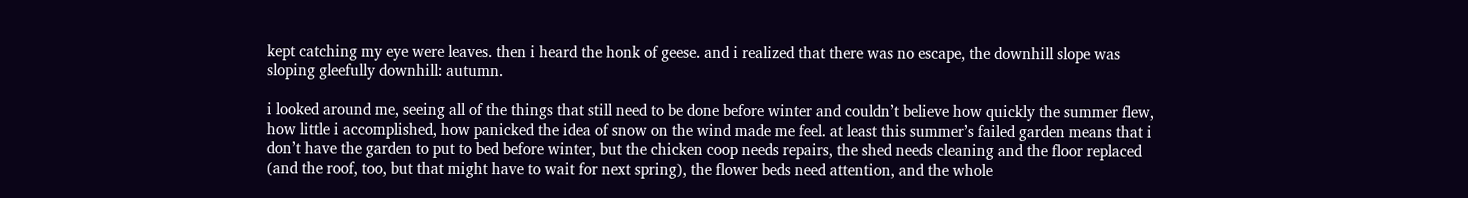kept catching my eye were leaves. then i heard the honk of geese. and i realized that there was no escape, the downhill slope was sloping gleefully downhill: autumn.

i looked around me, seeing all of the things that still need to be done before winter and couldn’t believe how quickly the summer flew, how little i accomplished, how panicked the idea of snow on the wind made me feel. at least this summer’s failed garden means that i don’t have the garden to put to bed before winter, but the chicken coop needs repairs, the shed needs cleaning and the floor replaced (and the roof, too, but that might have to wait for next spring), the flower beds need attention, and the whole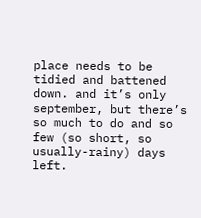place needs to be tidied and battened down. and it’s only september, but there’s so much to do and so few (so short, so usually-rainy) days left.